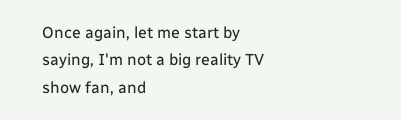Once again, let me start by saying, I'm not a big reality TV show fan, and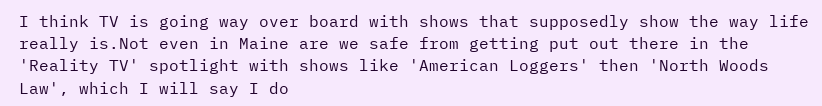I think TV is going way over board with shows that supposedly show the way life really is.Not even in Maine are we safe from getting put out there in the 'Reality TV' spotlight with shows like 'American Loggers' then 'North Woods Law', which I will say I do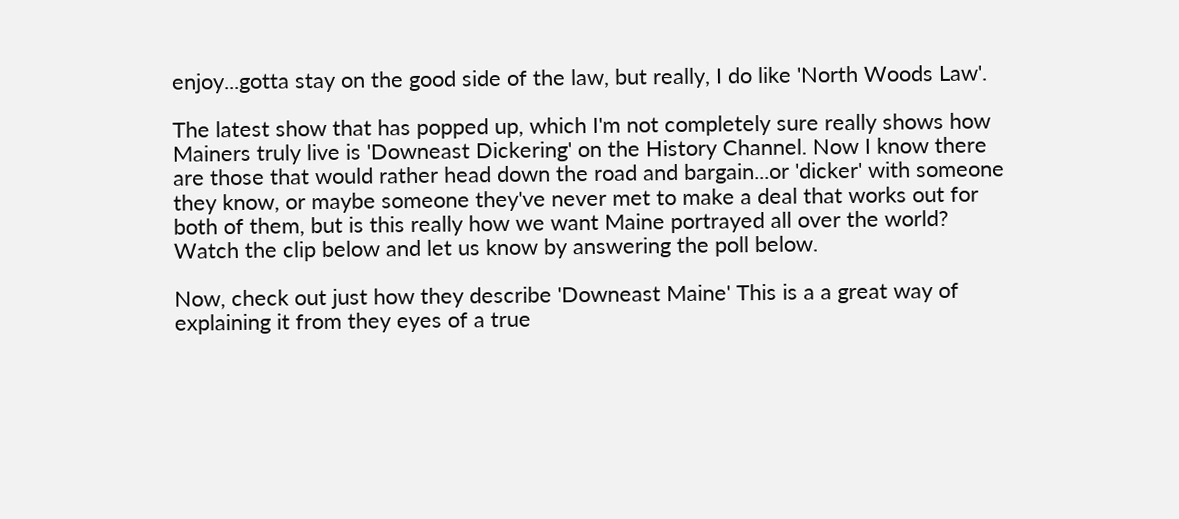enjoy...gotta stay on the good side of the law, but really, I do like 'North Woods Law'.

The latest show that has popped up, which I'm not completely sure really shows how Mainers truly live is 'Downeast Dickering' on the History Channel. Now I know there are those that would rather head down the road and bargain...or 'dicker' with someone they know, or maybe someone they've never met to make a deal that works out for both of them, but is this really how we want Maine portrayed all over the world? Watch the clip below and let us know by answering the poll below.

Now, check out just how they describe 'Downeast Maine' This is a a great way of explaining it from they eyes of a true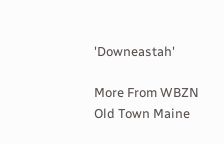'Downeastah'

More From WBZN Old Town Maine